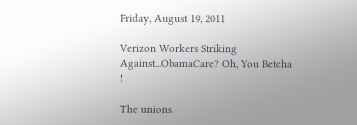Friday, August 19, 2011

Verizon Workers Striking Against...ObamaCare? Oh, You Betcha !

The unions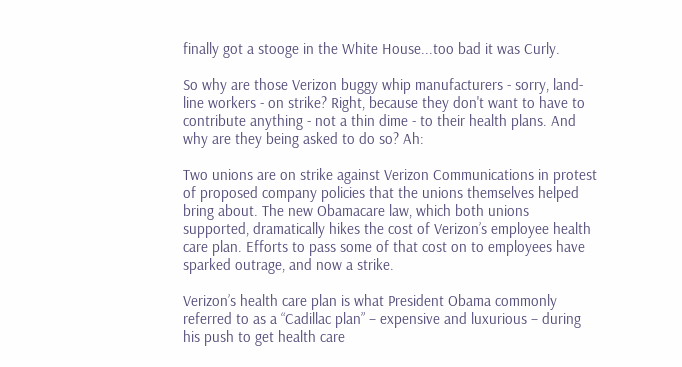finally got a stooge in the White House...too bad it was Curly.

So why are those Verizon buggy whip manufacturers - sorry, land-line workers - on strike? Right, because they don't want to have to contribute anything - not a thin dime - to their health plans. And why are they being asked to do so? Ah:

Two unions are on strike against Verizon Communications in protest of proposed company policies that the unions themselves helped bring about. The new Obamacare law, which both unions supported, dramatically hikes the cost of Verizon’s employee health care plan. Efforts to pass some of that cost on to employees have sparked outrage, and now a strike.

Verizon’s health care plan is what President Obama commonly referred to as a “Cadillac plan” – expensive and luxurious – during his push to get health care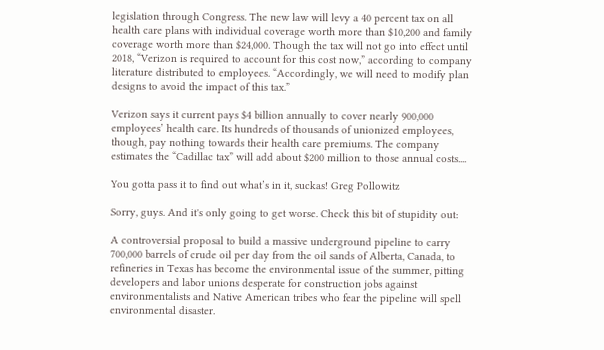legislation through Congress. The new law will levy a 40 percent tax on all health care plans with individual coverage worth more than $10,200 and family coverage worth more than $24,000. Though the tax will not go into effect until 2018, “Verizon is required to account for this cost now,” according to company literature distributed to employees. “Accordingly, we will need to modify plan designs to avoid the impact of this tax.”

Verizon says it current pays $4 billion annually to cover nearly 900,000 employees’ health care. Its hundreds of thousands of unionized employees, though, pay nothing towards their health care premiums. The company estimates the “Cadillac tax” will add about $200 million to those annual costs....

You gotta pass it to find out what’s in it, suckas! Greg Pollowitz

Sorry, guys. And it's only going to get worse. Check this bit of stupidity out:

A controversial proposal to build a massive underground pipeline to carry 700,000 barrels of crude oil per day from the oil sands of Alberta, Canada, to refineries in Texas has become the environmental issue of the summer, pitting developers and labor unions desperate for construction jobs against environmentalists and Native American tribes who fear the pipeline will spell environmental disaster.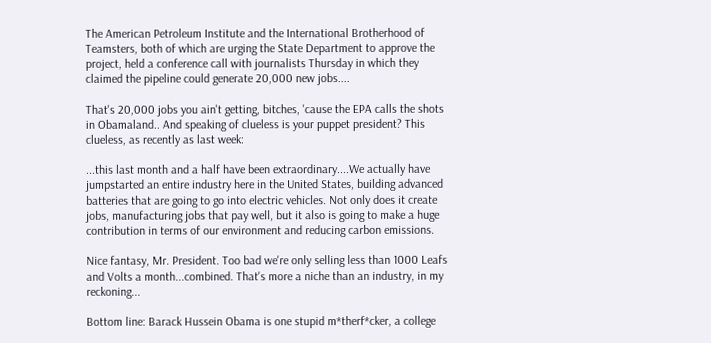The American Petroleum Institute and the International Brotherhood of Teamsters, both of which are urging the State Department to approve the project, held a conference call with journalists Thursday in which they claimed the pipeline could generate 20,000 new jobs....

That's 20,000 jobs you ain't getting, bitches, 'cause the EPA calls the shots in Obamaland.. And speaking of clueless is your puppet president? This clueless, as recently as last week:

...this last month and a half have been extraordinary....We actually have jumpstarted an entire industry here in the United States, building advanced batteries that are going to go into electric vehicles. Not only does it create jobs, manufacturing jobs that pay well, but it also is going to make a huge contribution in terms of our environment and reducing carbon emissions.

Nice fantasy, Mr. President. Too bad we're only selling less than 1000 Leafs and Volts a month...combined. That's more a niche than an industry, in my reckoning...

Bottom line: Barack Hussein Obama is one stupid m*therf*cker, a college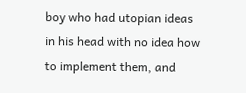boy who had utopian ideas in his head with no idea how to implement them, and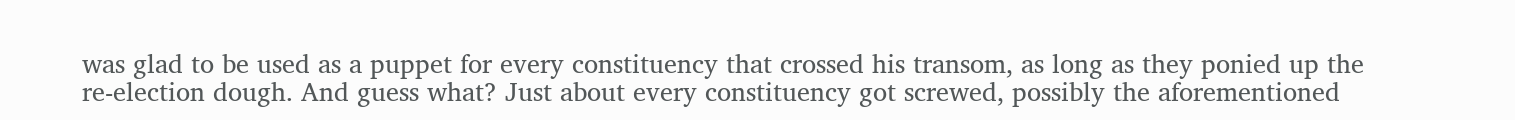was glad to be used as a puppet for every constituency that crossed his transom, as long as they ponied up the re-election dough. And guess what? Just about every constituency got screwed, possibly the aforementioned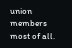union members most of all.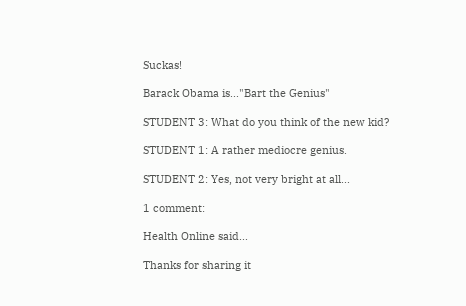Suckas!

Barack Obama is..."Bart the Genius"

STUDENT 3: What do you think of the new kid?

STUDENT 1: A rather mediocre genius.

STUDENT 2: Yes, not very bright at all...

1 comment:

Health Online said...

Thanks for sharing it